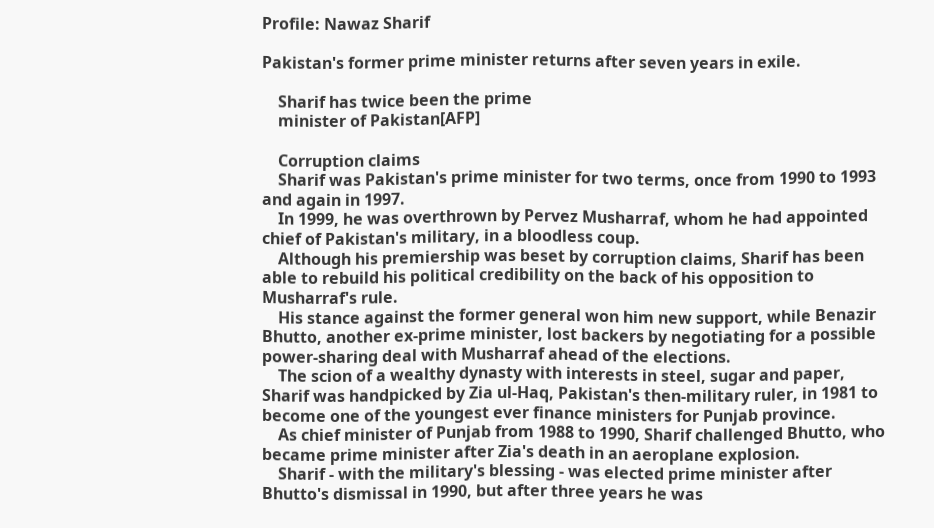Profile: Nawaz Sharif

Pakistan's former prime minister returns after seven years in exile.

    Sharif has twice been the prime
    minister of Pakistan[AFP]

    Corruption claims
    Sharif was Pakistan's prime minister for two terms, once from 1990 to 1993 and again in 1997.
    In 1999, he was overthrown by Pervez Musharraf, whom he had appointed chief of Pakistan's military, in a bloodless coup.
    Although his premiership was beset by corruption claims, Sharif has been able to rebuild his political credibility on the back of his opposition to Musharraf's rule.
    His stance against the former general won him new support, while Benazir Bhutto, another ex-prime minister, lost backers by negotiating for a possible power-sharing deal with Musharraf ahead of the elections.
    The scion of a wealthy dynasty with interests in steel, sugar and paper, Sharif was handpicked by Zia ul-Haq, Pakistan's then-military ruler, in 1981 to become one of the youngest ever finance ministers for Punjab province.
    As chief minister of Punjab from 1988 to 1990, Sharif challenged Bhutto, who became prime minister after Zia's death in an aeroplane explosion.
    Sharif - with the military's blessing - was elected prime minister after Bhutto's dismissal in 1990, but after three years he was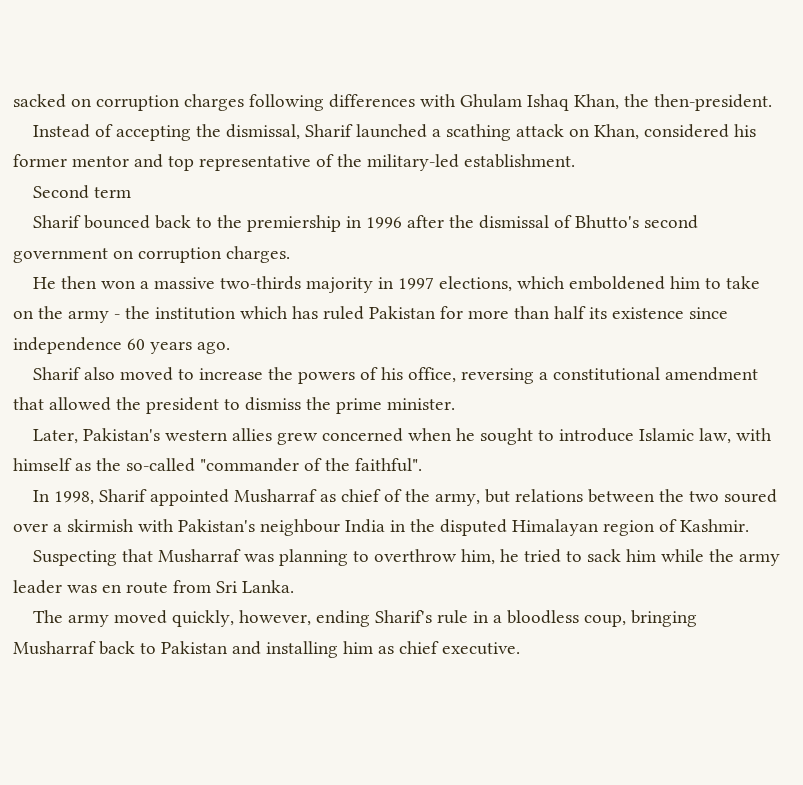sacked on corruption charges following differences with Ghulam Ishaq Khan, the then-president.
    Instead of accepting the dismissal, Sharif launched a scathing attack on Khan, considered his former mentor and top representative of the military-led establishment.
    Second term
    Sharif bounced back to the premiership in 1996 after the dismissal of Bhutto's second government on corruption charges.
    He then won a massive two-thirds majority in 1997 elections, which emboldened him to take on the army - the institution which has ruled Pakistan for more than half its existence since independence 60 years ago.
    Sharif also moved to increase the powers of his office, reversing a constitutional amendment that allowed the president to dismiss the prime minister.
    Later, Pakistan's western allies grew concerned when he sought to introduce Islamic law, with himself as the so-called "commander of the faithful".
    In 1998, Sharif appointed Musharraf as chief of the army, but relations between the two soured over a skirmish with Pakistan's neighbour India in the disputed Himalayan region of Kashmir.
    Suspecting that Musharraf was planning to overthrow him, he tried to sack him while the army leader was en route from Sri Lanka.
    The army moved quickly, however, ending Sharif's rule in a bloodless coup, bringing Musharraf back to Pakistan and installing him as chief executive.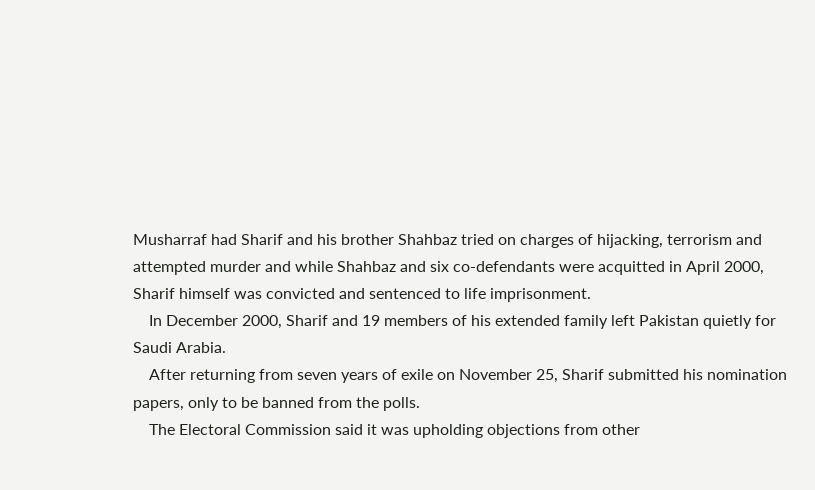Musharraf had Sharif and his brother Shahbaz tried on charges of hijacking, terrorism and attempted murder and while Shahbaz and six co-defendants were acquitted in April 2000, Sharif himself was convicted and sentenced to life imprisonment.
    In December 2000, Sharif and 19 members of his extended family left Pakistan quietly for Saudi Arabia.
    After returning from seven years of exile on November 25, Sharif submitted his nomination papers, only to be banned from the polls.
    The Electoral Commission said it was upholding objections from other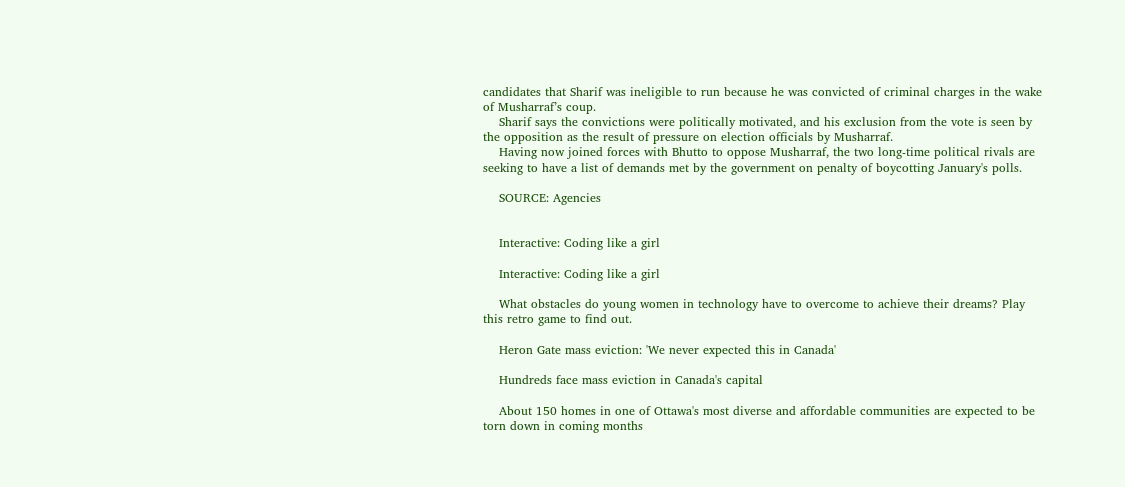candidates that Sharif was ineligible to run because he was convicted of criminal charges in the wake of Musharraf’s coup.
    Sharif says the convictions were politically motivated, and his exclusion from the vote is seen by the opposition as the result of pressure on election officials by Musharraf.
    Having now joined forces with Bhutto to oppose Musharraf, the two long-time political rivals are seeking to have a list of demands met by the government on penalty of boycotting January's polls.

    SOURCE: Agencies


    Interactive: Coding like a girl

    Interactive: Coding like a girl

    What obstacles do young women in technology have to overcome to achieve their dreams? Play this retro game to find out.

    Heron Gate mass eviction: 'We never expected this in Canada'

    Hundreds face mass eviction in Canada's capital

    About 150 homes in one of Ottawa's most diverse and affordable communities are expected to be torn down in coming months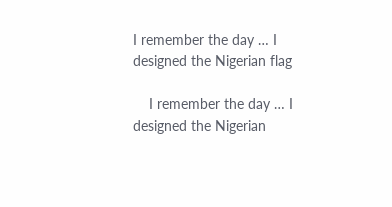I remember the day … I designed the Nigerian flag

    I remember the day … I designed the Nigerian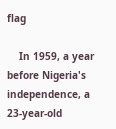flag

    In 1959, a year before Nigeria's independence, a 23-year-old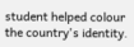student helped colour the country's identity.